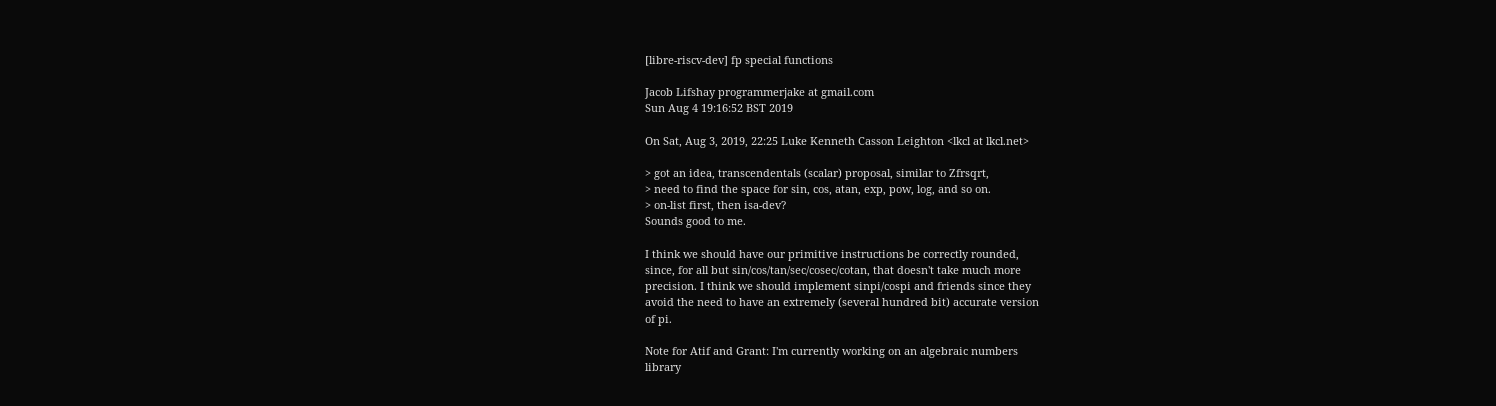[libre-riscv-dev] fp special functions

Jacob Lifshay programmerjake at gmail.com
Sun Aug 4 19:16:52 BST 2019

On Sat, Aug 3, 2019, 22:25 Luke Kenneth Casson Leighton <lkcl at lkcl.net>

> got an idea, transcendentals (scalar) proposal, similar to Zfrsqrt,
> need to find the space for sin, cos, atan, exp, pow, log, and so on.
> on-list first, then isa-dev?
Sounds good to me.

I think we should have our primitive instructions be correctly rounded,
since, for all but sin/cos/tan/sec/cosec/cotan, that doesn't take much more
precision. I think we should implement sinpi/cospi and friends since they
avoid the need to have an extremely (several hundred bit) accurate version
of pi.

Note for Atif and Grant: I'm currently working on an algebraic numbers
library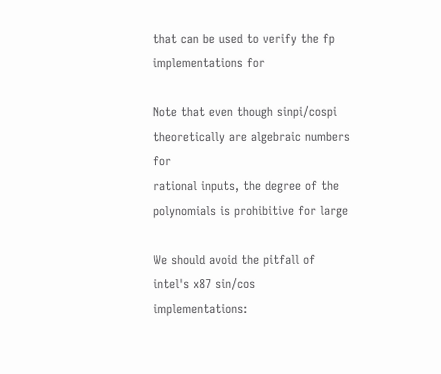that can be used to verify the fp implementations for

Note that even though sinpi/cospi theoretically are algebraic numbers for
rational inputs, the degree of the polynomials is prohibitive for large

We should avoid the pitfall of intel's x87 sin/cos implementations: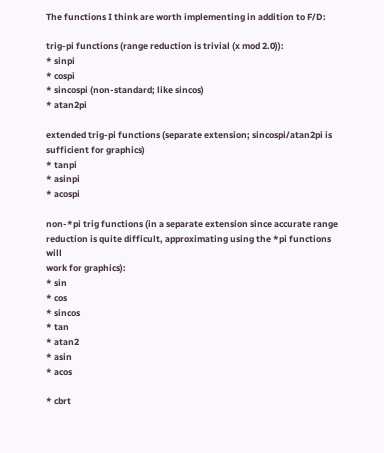The functions I think are worth implementing in addition to F/D:

trig-pi functions (range reduction is trivial (x mod 2.0)):
* sinpi
* cospi
* sincospi (non-standard; like sincos)
* atan2pi

extended trig-pi functions (separate extension; sincospi/atan2pi is
sufficient for graphics)
* tanpi
* asinpi
* acospi

non-*pi trig functions (in a separate extension since accurate range
reduction is quite difficult, approximating using the *pi functions will
work for graphics):
* sin
* cos
* sincos
* tan
* atan2
* asin
* acos

* cbrt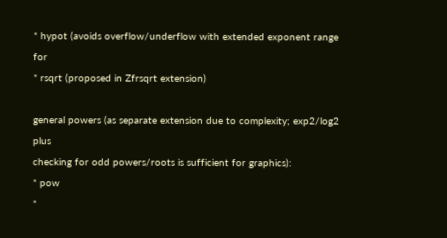* hypot (avoids overflow/underflow with extended exponent range for
* rsqrt (proposed in Zfrsqrt extension)

general powers (as separate extension due to complexity; exp2/log2 plus
checking for odd powers/roots is sufficient for graphics):
* pow
*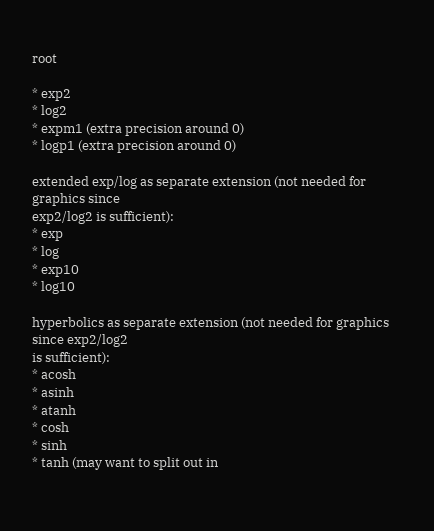root

* exp2
* log2
* expm1 (extra precision around 0)
* logp1 (extra precision around 0)

extended exp/log as separate extension (not needed for graphics since
exp2/log2 is sufficient):
* exp
* log
* exp10
* log10

hyperbolics as separate extension (not needed for graphics since exp2/log2
is sufficient):
* acosh
* asinh
* atanh
* cosh
* sinh
* tanh (may want to split out in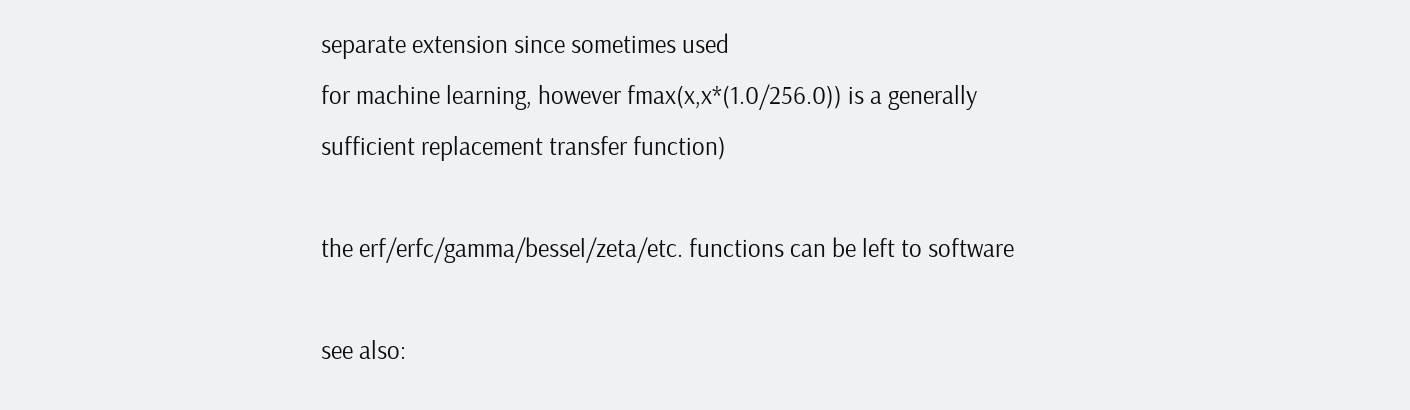separate extension since sometimes used
for machine learning, however fmax(x,x*(1.0/256.0)) is a generally
sufficient replacement transfer function)

the erf/erfc/gamma/bessel/zeta/etc. functions can be left to software

see also: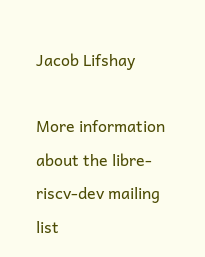Jacob Lifshay

More information about the libre-riscv-dev mailing list